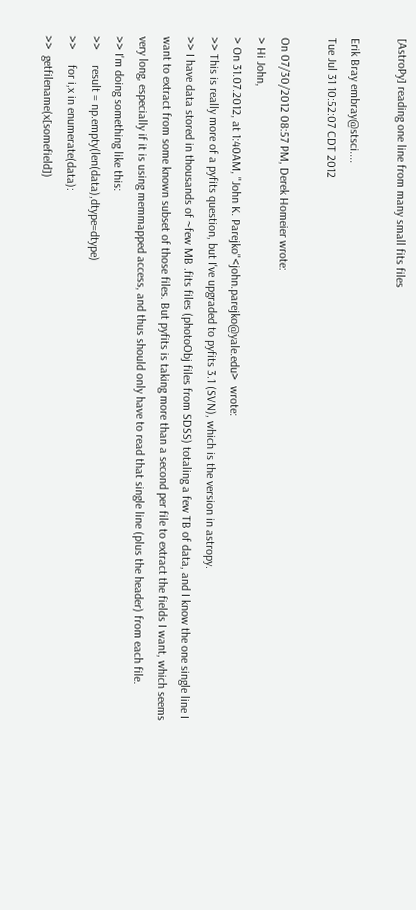[AstroPy] reading one line from many small fits files

Erik Bray embray@stsci....
Tue Jul 31 10:52:07 CDT 2012

On 07/30/2012 08:57 PM, Derek Homeier wrote:
> Hi John,
> On 31.07.2012, at 1:40AM, "John K. Parejko"<john.parejko@yale.edu>  wrote:
>> This is really more of a pyfits question, but I've upgraded to pyfits 3.1 (SVN), which is the version in astropy.
>> I have data stored in thousands of ~few MB .fits files (photoObj files from SDSS) totaling a few TB of data, and I know the one single line I want to extract from some known subset of those files. But pyfits is taking more than a second per file to extract the fields I want, which seems very long, especially if it is using memmapped access, and thus should only have to read that single line (plus the header) from each file.
>> I'm doing something like this:
>>     result = np.empty(len(data),dtype=dtype)
>>     for i,x in enumerate(data):
>>  getfilename(x[somefield])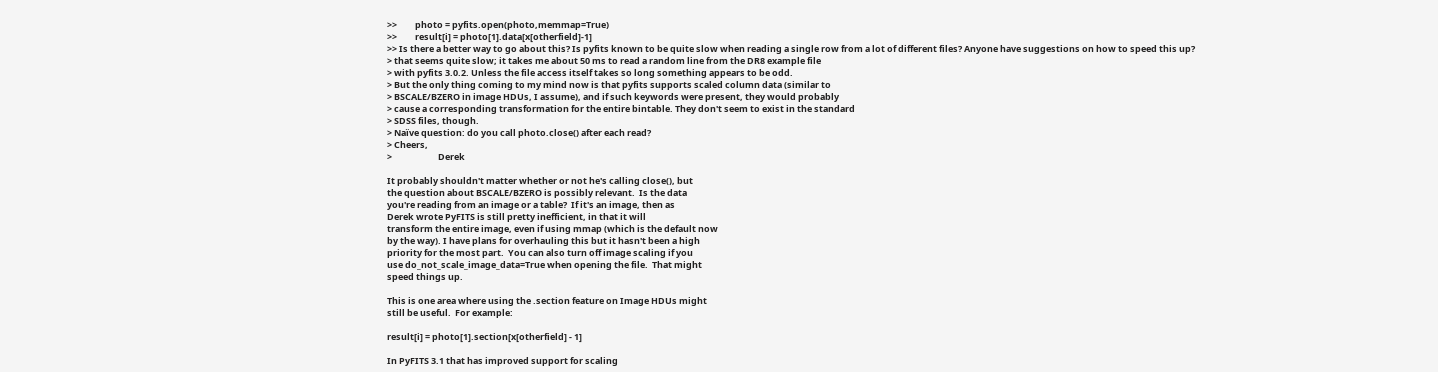>>         photo = pyfits.open(photo,memmap=True)
>>         result[i] = photo[1].data[x[otherfield]-1]
>> Is there a better way to go about this? Is pyfits known to be quite slow when reading a single row from a lot of different files? Anyone have suggestions on how to speed this up?
> that seems quite slow; it takes me about 50 ms to read a random line from the DR8 example file
> with pyfits 3.0.2. Unless the file access itself takes so long something appears to be odd.
> But the only thing coming to my mind now is that pyfits supports scaled column data (similar to
> BSCALE/BZERO in image HDUs, I assume), and if such keywords were present, they would probably
> cause a corresponding transformation for the entire bintable. They don't seem to exist in the standard
> SDSS files, though.
> Naïve question: do you call photo.close() after each read?
> Cheers,
>                       Derek

It probably shouldn't matter whether or not he's calling close(), but
the question about BSCALE/BZERO is possibly relevant.  Is the data
you're reading from an image or a table?  If it's an image, then as
Derek wrote PyFITS is still pretty inefficient, in that it will
transform the entire image, even if using mmap (which is the default now
by the way). I have plans for overhauling this but it hasn't been a high
priority for the most part.  You can also turn off image scaling if you
use do_not_scale_image_data=True when opening the file.  That might
speed things up.

This is one area where using the .section feature on Image HDUs might
still be useful.  For example:

result[i] = photo[1].section[x[otherfield] - 1]

In PyFITS 3.1 that has improved support for scaling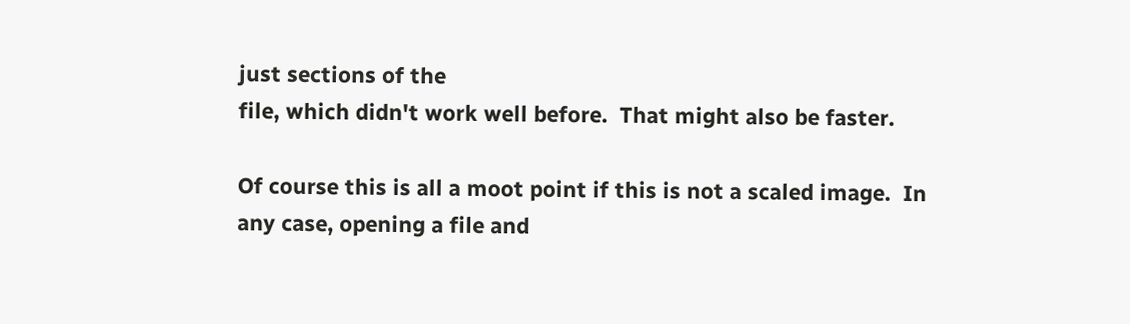just sections of the
file, which didn't work well before.  That might also be faster.

Of course this is all a moot point if this is not a scaled image.  In
any case, opening a file and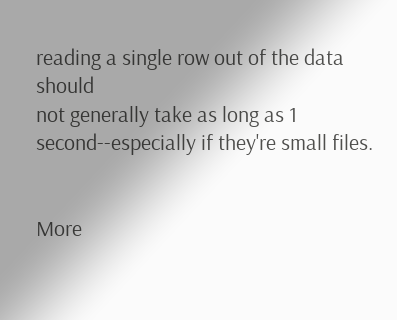reading a single row out of the data should
not generally take as long as 1 second--especially if they're small files.


More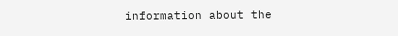information about the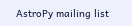AstroPy mailing list